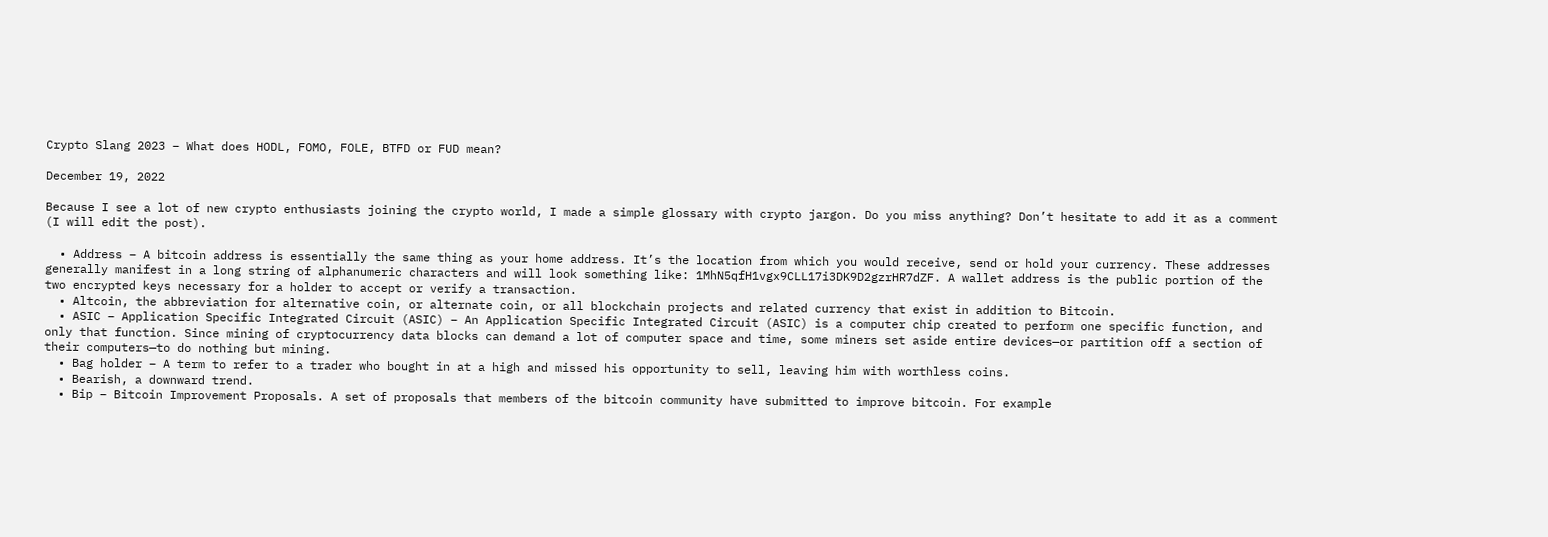Crypto Slang 2023 – What does HODL, FOMO, FOLE, BTFD or FUD mean?

December 19, 2022

Because I see a lot of new crypto enthusiasts joining the crypto world, I made a simple glossary with crypto jargon. Do you miss anything? Don’t hesitate to add it as a comment (I will edit the post).

  • Address – A bitcoin address is essentially the same thing as your home address. It’s the location from which you would receive, send or hold your currency. These addresses generally manifest in a long string of alphanumeric characters and will look something like: 1MhN5qfH1vgx9CLL17i3DK9D2gzrHR7dZF. A wallet address is the public portion of the two encrypted keys necessary for a holder to accept or verify a transaction.
  • Altcoin, the abbreviation for alternative coin, or alternate coin, or all blockchain projects and related currency that exist in addition to Bitcoin.
  • ASIC – Application Specific Integrated Circuit (ASIC) – An Application Specific Integrated Circuit (ASIC) is a computer chip created to perform one specific function, and only that function. Since mining of cryptocurrency data blocks can demand a lot of computer space and time, some miners set aside entire devices—or partition off a section of their computers—to do nothing but mining.
  • Bag holder – A term to refer to a trader who bought in at a high and missed his opportunity to sell, leaving him with worthless coins.
  • Bearish, a downward trend.
  • Bip – Bitcoin Improvement Proposals. A set of proposals that members of the bitcoin community have submitted to improve bitcoin. For example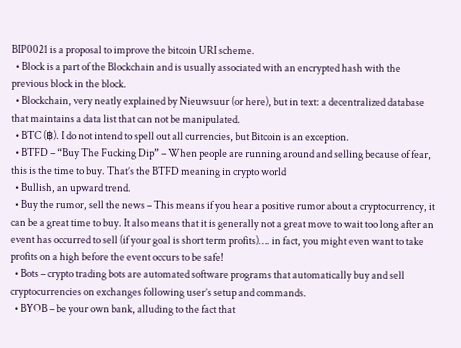BIP0021 is a proposal to improve the bitcoin URI scheme.
  • Block is a part of the Blockchain and is usually associated with an encrypted hash with the previous block in the block.
  • Blockchain, very neatly explained by Nieuwsuur (or here), but in text: a decentralized database that maintains a data list that can not be manipulated.
  • BTC (฿). I do not intend to spell out all currencies, but Bitcoin is an exception.
  • BTFD – “Buy The Fucking Dip” – When people are running around and selling because of fear, this is the time to buy. That’s the BTFD meaning in crypto world
  • Bullish, an upward trend.
  • Buy the rumor, sell the news – This means if you hear a positive rumor about a cryptocurrency, it can be a great time to buy. It also means that it is generally not a great move to wait too long after an event has occurred to sell (if your goal is short term profits)…. in fact, you might even want to take profits on a high before the event occurs to be safe!
  • Bots – crypto trading bots are automated software programs that automatically buy and sell cryptocurrencies on exchanges following user’s setup and commands.
  • BYOB – be your own bank, alluding to the fact that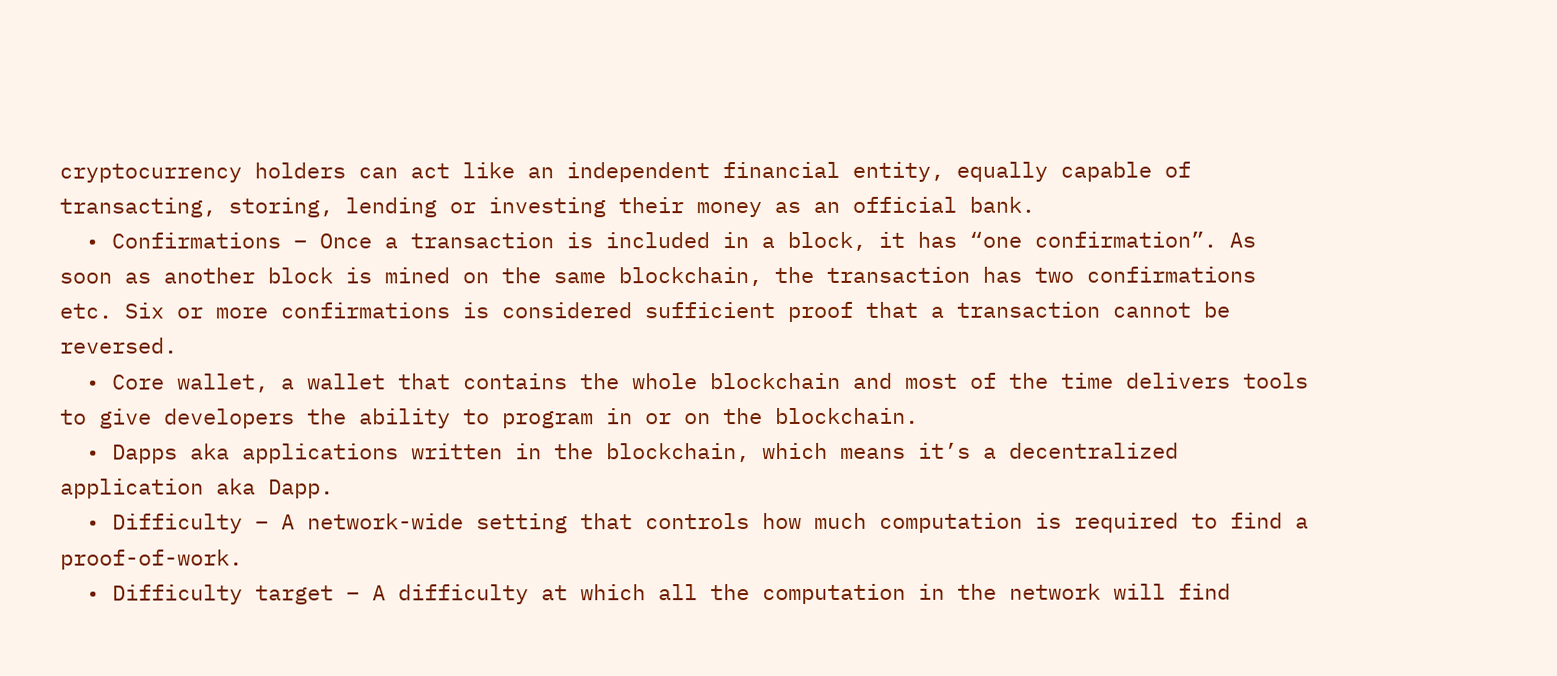cryptocurrency holders can act like an independent financial entity, equally capable of transacting, storing, lending or investing their money as an official bank.
  • Confirmations – Once a transaction is included in a block, it has “one confirmation”. As soon as another block is mined on the same blockchain, the transaction has two confirmations etc. Six or more confirmations is considered sufficient proof that a transaction cannot be reversed.
  • Core wallet, a wallet that contains the whole blockchain and most of the time delivers tools to give developers the ability to program in or on the blockchain.
  • Dapps aka applications written in the blockchain, which means it’s a decentralized application aka Dapp.
  • Difficulty – A network-wide setting that controls how much computation is required to find a proof-of-work.
  • Difficulty target – A difficulty at which all the computation in the network will find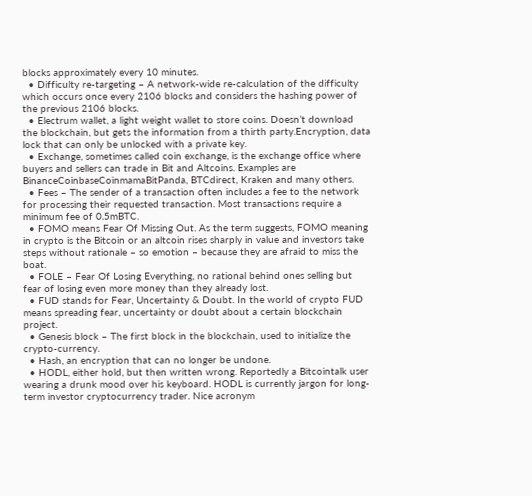blocks approximately every 10 minutes.
  • Difficulty re-targeting – A network-wide re-calculation of the difficulty which occurs once every 2106 blocks and considers the hashing power of the previous 2106 blocks.
  • Electrum wallet, a light weight wallet to store coins. Doesn’t download the blockchain, but gets the information from a thirth party.Encryption, data lock that can only be unlocked with a private key.
  • Exchange, sometimes called coin exchange, is the exchange office where buyers and sellers can trade in Bit and Altcoins. Examples are BinanceCoinbaseCoinmamaBitPanda, BTCdirect, Kraken and many others.
  • Fees – The sender of a transaction often includes a fee to the network for processing their requested transaction. Most transactions require a minimum fee of 0.5mBTC.
  • FOMO means Fear Of Missing Out. As the term suggests, FOMO meaning in crypto is the Bitcoin or an altcoin rises sharply in value and investors take steps without rationale – so emotion – because they are afraid to miss the boat.
  • FOLE – Fear Of Losing Everything, no rational behind ones selling but fear of losing even more money than they already lost.
  • FUD stands for Fear, Uncertainty & Doubt. In the world of crypto FUD means spreading fear, uncertainty or doubt about a certain blockchain project.
  • Genesis block – The first block in the blockchain, used to initialize the crypto-currency.
  • Hash, an encryption that can no longer be undone.
  • HODL, either hold, but then written wrong. Reportedly a Bitcointalk user wearing a drunk mood over his keyboard. HODL is currently jargon for long-term investor cryptocurrency trader. Nice acronym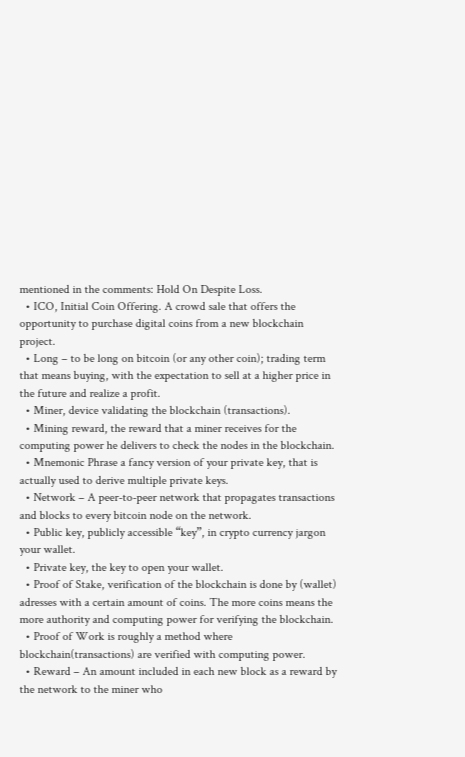mentioned in the comments: Hold On Despite Loss.
  • ICO, Initial Coin Offering. A crowd sale that offers the opportunity to purchase digital coins from a new blockchain project.
  • Long – to be long on bitcoin (or any other coin); trading term that means buying, with the expectation to sell at a higher price in the future and realize a profit.
  • Miner, device validating the blockchain (transactions).
  • Mining reward, the reward that a miner receives for the computing power he delivers to check the nodes in the blockchain.
  • Mnemonic Phrase a fancy version of your private key, that is actually used to derive multiple private keys.
  • Network – A peer-to-peer network that propagates transactions and blocks to every bitcoin node on the network.
  • Public key, publicly accessible “key”, in crypto currency jargon your wallet.
  • Private key, the key to open your wallet.
  • Proof of Stake, verification of the blockchain is done by (wallet) adresses with a certain amount of coins. The more coins means the more authority and computing power for verifying the blockchain.
  • Proof of Work is roughly a method where blockchain(transactions) are verified with computing power.
  • Reward – An amount included in each new block as a reward by the network to the miner who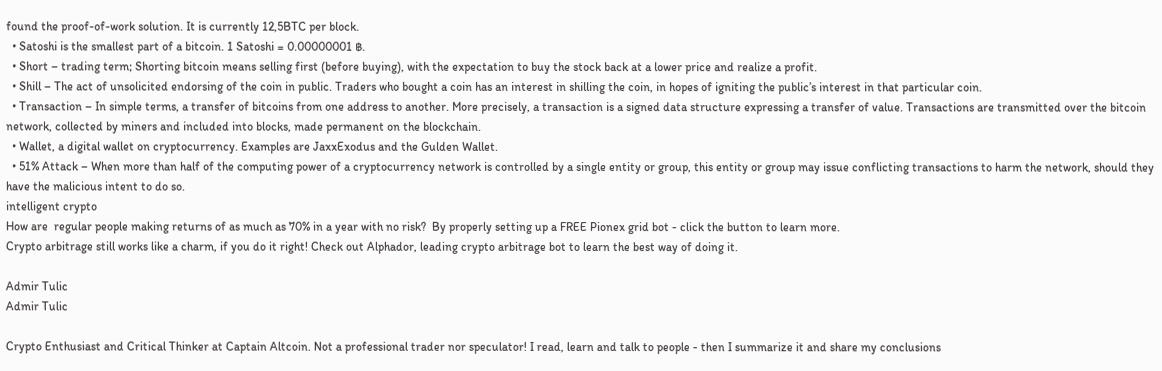found the proof-of-work solution. It is currently 12,5BTC per block.
  • Satoshi is the smallest part of a bitcoin. 1 Satoshi = 0.00000001 ฿.
  • Short – trading term; Shorting bitcoin means selling first (before buying), with the expectation to buy the stock back at a lower price and realize a profit.
  • Shill – The act of unsolicited endorsing of the coin in public. Traders who bought a coin has an interest in shilling the coin, in hopes of igniting the public’s interest in that particular coin.
  • Transaction – In simple terms, a transfer of bitcoins from one address to another. More precisely, a transaction is a signed data structure expressing a transfer of value. Transactions are transmitted over the bitcoin network, collected by miners and included into blocks, made permanent on the blockchain.
  • Wallet, a digital wallet on cryptocurrency. Examples are JaxxExodus and the Gulden Wallet.
  • 51% Attack – When more than half of the computing power of a cryptocurrency network is controlled by a single entity or group, this entity or group may issue conflicting transactions to harm the network, should they have the malicious intent to do so.
intelligent crypto
How are  regular people making returns of as much as 70% in a year with no risk?  By properly setting up a FREE Pionex grid bot - click the button to learn more.
Crypto arbitrage still works like a charm, if you do it right! Check out Alphador, leading crypto arbitrage bot to learn the best way of doing it.

Admir Tulic
Admir Tulic

Crypto Enthusiast and Critical Thinker at Captain Altcoin. Not a professional trader nor speculator! I read, learn and talk to people - then I summarize it and share my conclusions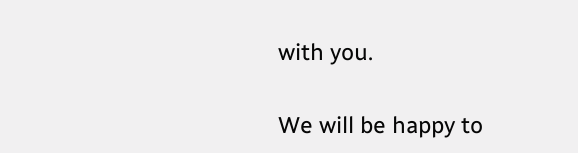with you.

We will be happy to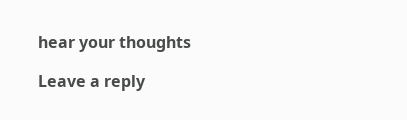hear your thoughts

Leave a reply